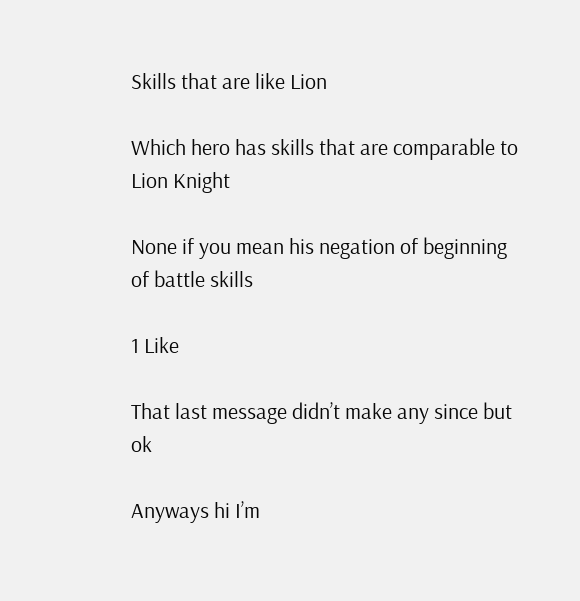Skills that are like Lion

Which hero has skills that are comparable to Lion Knight

None if you mean his negation of beginning of battle skills

1 Like

That last message didn’t make any since but ok

Anyways hi I’m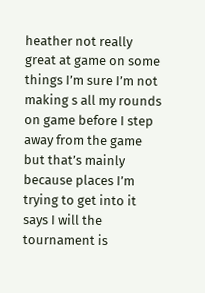heather not really great at game on some things I’m sure I’m not making s all my rounds on game before I step away from the game but that’s mainly because places I’m trying to get into it says I will the tournament is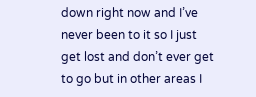down right now and I’ve never been to it so I just get lost and don’t ever get to go but in other areas I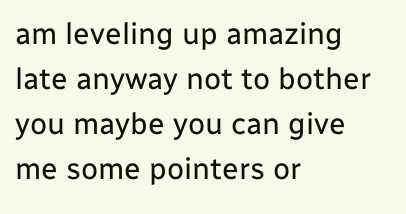am leveling up amazing late anyway not to bother you maybe you can give me some pointers or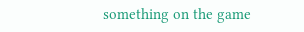something on the game